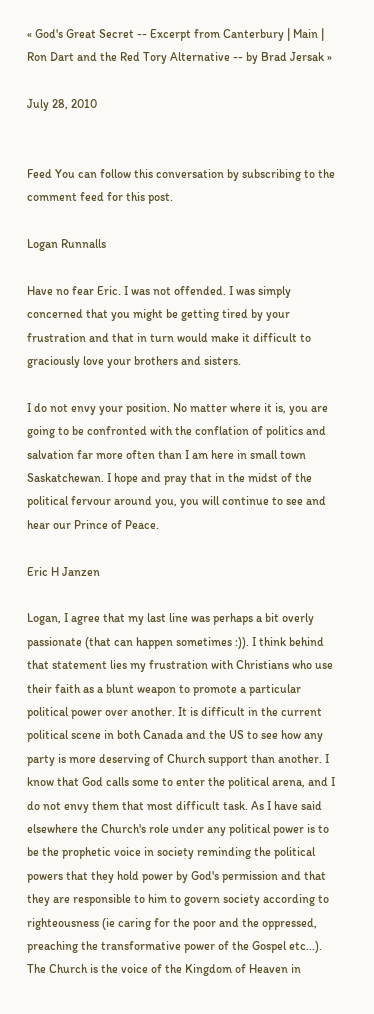« God's Great Secret -- Excerpt from Canterbury | Main | Ron Dart and the Red Tory Alternative -- by Brad Jersak »

July 28, 2010


Feed You can follow this conversation by subscribing to the comment feed for this post.

Logan Runnalls

Have no fear Eric. I was not offended. I was simply concerned that you might be getting tired by your frustration and that in turn would make it difficult to graciously love your brothers and sisters.

I do not envy your position. No matter where it is, you are going to be confronted with the conflation of politics and salvation far more often than I am here in small town Saskatchewan. I hope and pray that in the midst of the political fervour around you, you will continue to see and hear our Prince of Peace.

Eric H Janzen

Logan, I agree that my last line was perhaps a bit overly passionate (that can happen sometimes :)). I think behind that statement lies my frustration with Christians who use their faith as a blunt weapon to promote a particular political power over another. It is difficult in the current political scene in both Canada and the US to see how any party is more deserving of Church support than another. I know that God calls some to enter the political arena, and I do not envy them that most difficult task. As I have said elsewhere the Church's role under any political power is to be the prophetic voice in society reminding the political powers that they hold power by God's permission and that they are responsible to him to govern society according to righteousness (ie caring for the poor and the oppressed, preaching the transformative power of the Gospel etc...). The Church is the voice of the Kingdom of Heaven in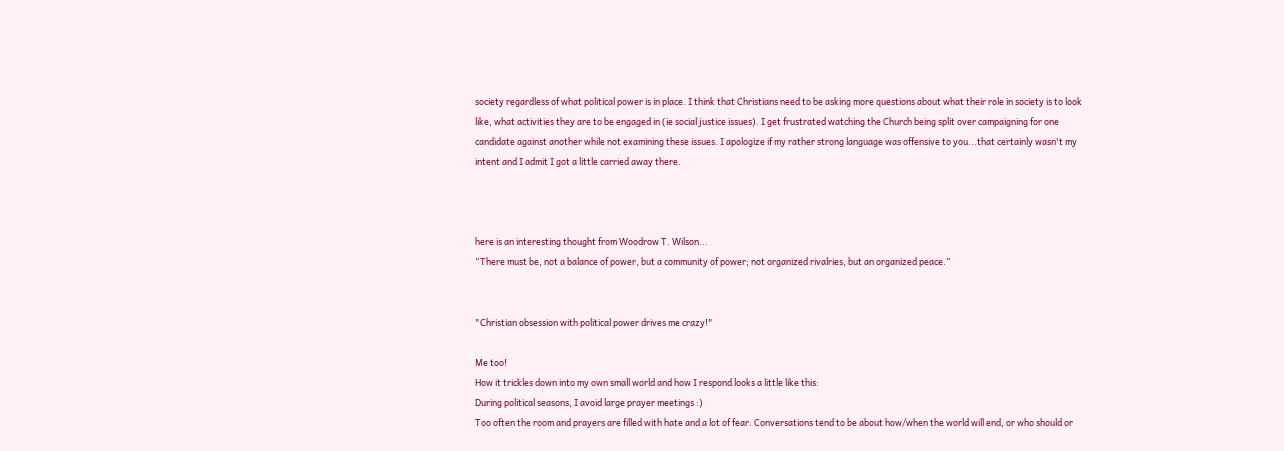society regardless of what political power is in place. I think that Christians need to be asking more questions about what their role in society is to look like, what activities they are to be engaged in (ie social justice issues). I get frustrated watching the Church being split over campaigning for one candidate against another while not examining these issues. I apologize if my rather strong language was offensive to you...that certainly wasn't my intent and I admit I got a little carried away there.



here is an interesting thought from Woodrow T. Wilson...
“There must be, not a balance of power, but a community of power; not organized rivalries, but an organized peace.”


"Christian obsession with political power drives me crazy!"

Me too!
How it trickles down into my own small world and how I respond looks a little like this:
During political seasons, I avoid large prayer meetings :)
Too often the room and prayers are filled with hate and a lot of fear. Conversations tend to be about how/when the world will end, or who should or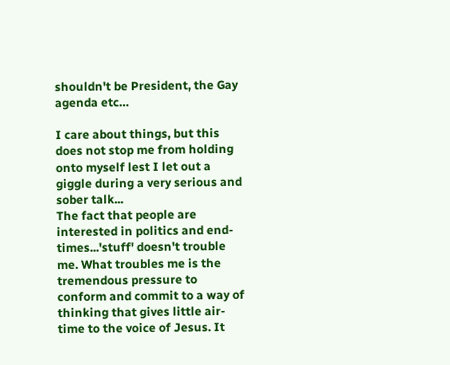shouldn't be President, the Gay agenda etc…

I care about things, but this does not stop me from holding onto myself lest I let out a giggle during a very serious and sober talk...
The fact that people are interested in politics and end-times...'stuff' doesn't trouble me. What troubles me is the tremendous pressure to conform and commit to a way of thinking that gives little air-time to the voice of Jesus. It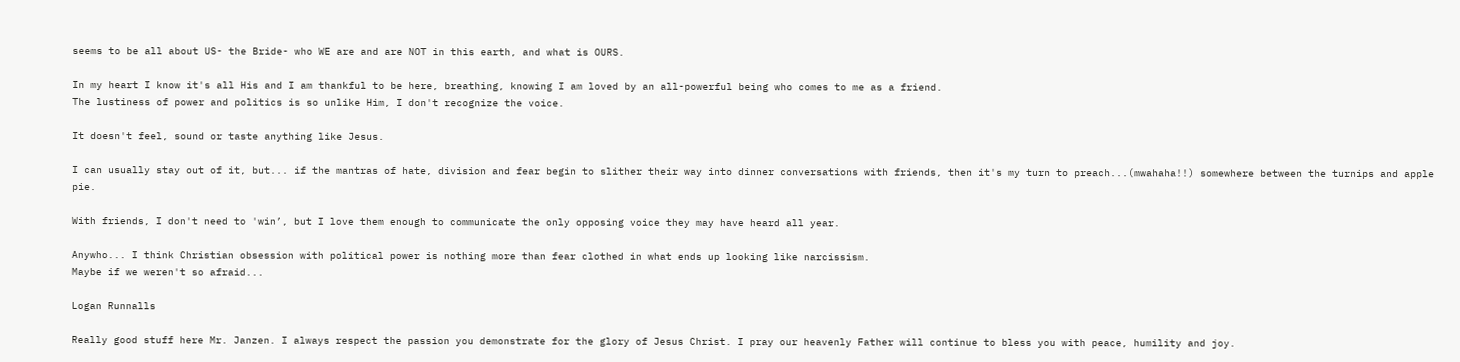seems to be all about US- the Bride- who WE are and are NOT in this earth, and what is OURS.

In my heart I know it's all His and I am thankful to be here, breathing, knowing I am loved by an all-powerful being who comes to me as a friend.
The lustiness of power and politics is so unlike Him, I don't recognize the voice.

It doesn't feel, sound or taste anything like Jesus.

I can usually stay out of it, but... if the mantras of hate, division and fear begin to slither their way into dinner conversations with friends, then it's my turn to preach...(mwahaha!!) somewhere between the turnips and apple pie.

With friends, I don't need to 'win’, but I love them enough to communicate the only opposing voice they may have heard all year.

Anywho... I think Christian obsession with political power is nothing more than fear clothed in what ends up looking like narcissism.
Maybe if we weren't so afraid...

Logan Runnalls

Really good stuff here Mr. Janzen. I always respect the passion you demonstrate for the glory of Jesus Christ. I pray our heavenly Father will continue to bless you with peace, humility and joy.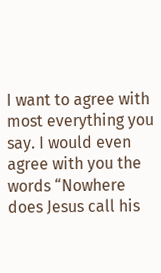I want to agree with most everything you say. I would even agree with you the words “Nowhere does Jesus call his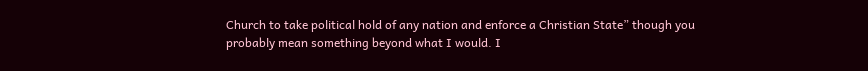Church to take political hold of any nation and enforce a Christian State” though you probably mean something beyond what I would. I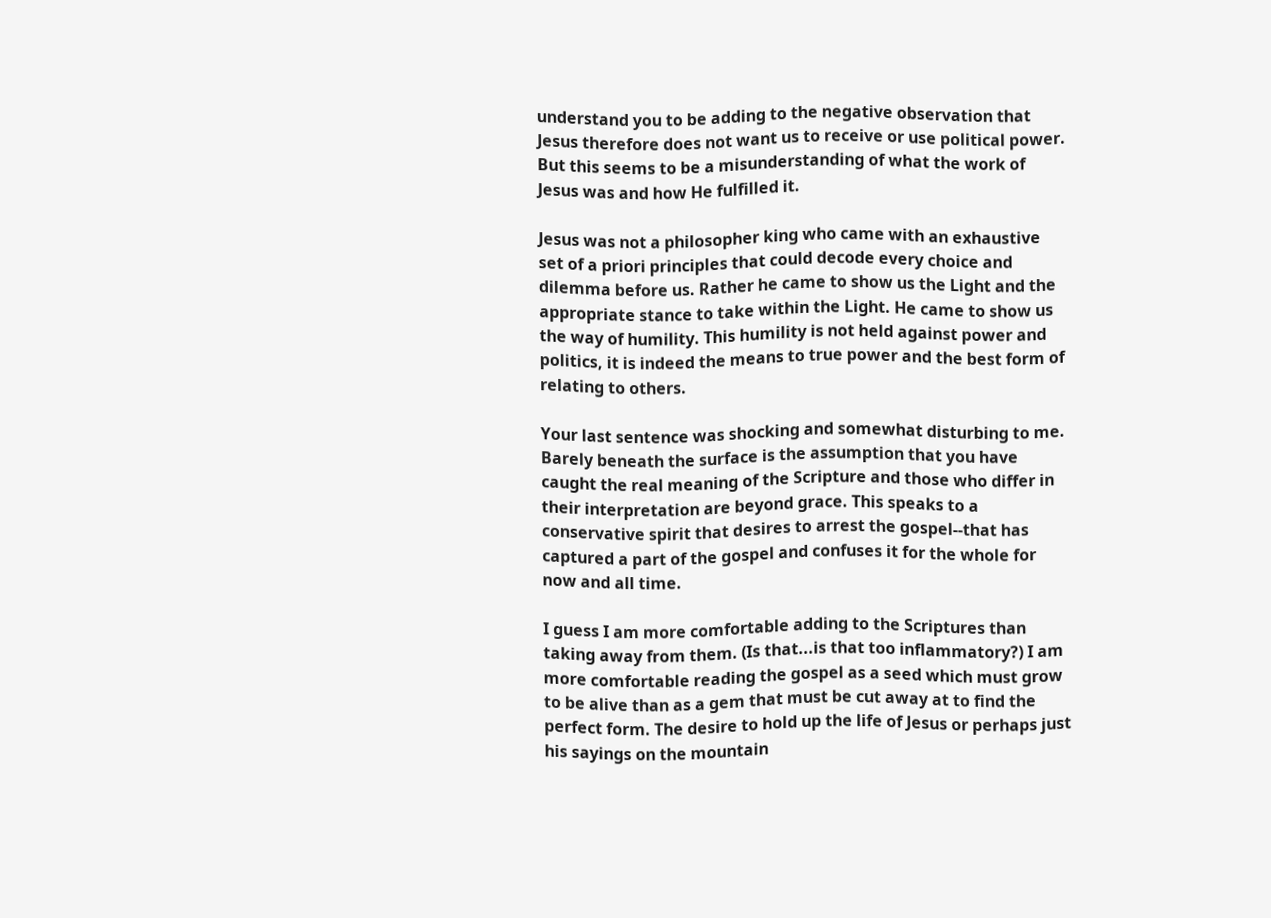understand you to be adding to the negative observation that Jesus therefore does not want us to receive or use political power. But this seems to be a misunderstanding of what the work of Jesus was and how He fulfilled it.

Jesus was not a philosopher king who came with an exhaustive set of a priori principles that could decode every choice and dilemma before us. Rather he came to show us the Light and the appropriate stance to take within the Light. He came to show us the way of humility. This humility is not held against power and politics, it is indeed the means to true power and the best form of relating to others.

Your last sentence was shocking and somewhat disturbing to me. Barely beneath the surface is the assumption that you have caught the real meaning of the Scripture and those who differ in their interpretation are beyond grace. This speaks to a conservative spirit that desires to arrest the gospel--that has captured a part of the gospel and confuses it for the whole for now and all time.

I guess I am more comfortable adding to the Scriptures than taking away from them. (Is that...is that too inflammatory?) I am more comfortable reading the gospel as a seed which must grow to be alive than as a gem that must be cut away at to find the perfect form. The desire to hold up the life of Jesus or perhaps just his sayings on the mountain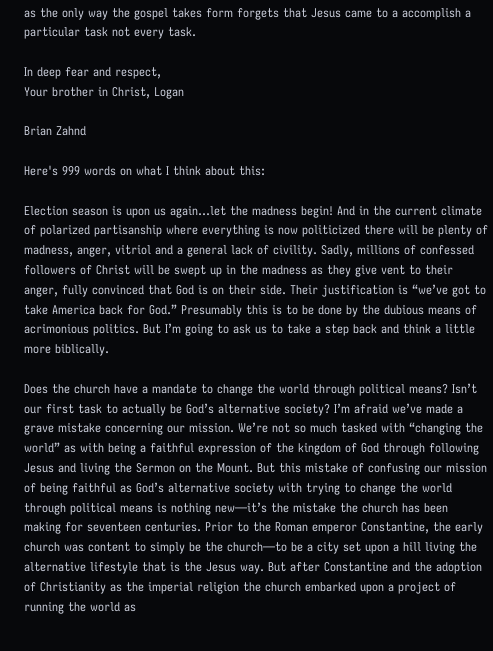as the only way the gospel takes form forgets that Jesus came to a accomplish a particular task not every task.

In deep fear and respect,
Your brother in Christ, Logan

Brian Zahnd

Here's 999 words on what I think about this:

Election season is upon us again…let the madness begin! And in the current climate of polarized partisanship where everything is now politicized there will be plenty of madness, anger, vitriol and a general lack of civility. Sadly, millions of confessed followers of Christ will be swept up in the madness as they give vent to their anger, fully convinced that God is on their side. Their justification is “we’ve got to take America back for God.” Presumably this is to be done by the dubious means of acrimonious politics. But I’m going to ask us to take a step back and think a little more biblically.

Does the church have a mandate to change the world through political means? Isn’t our first task to actually be God’s alternative society? I’m afraid we’ve made a grave mistake concerning our mission. We’re not so much tasked with “changing the world” as with being a faithful expression of the kingdom of God through following Jesus and living the Sermon on the Mount. But this mistake of confusing our mission of being faithful as God’s alternative society with trying to change the world through political means is nothing new—it’s the mistake the church has been making for seventeen centuries. Prior to the Roman emperor Constantine, the early church was content to simply be the church—to be a city set upon a hill living the alternative lifestyle that is the Jesus way. But after Constantine and the adoption of Christianity as the imperial religion the church embarked upon a project of running the world as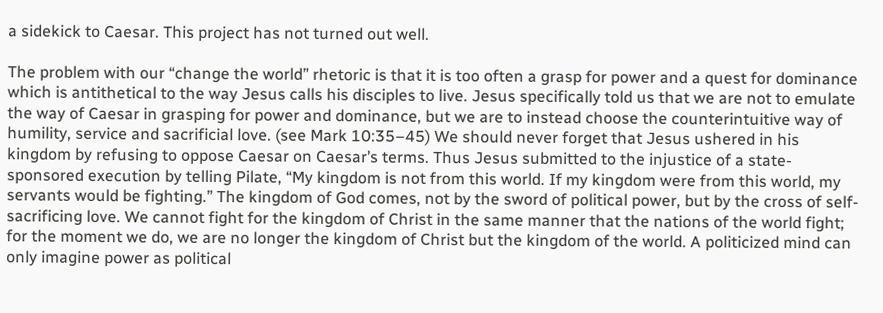a sidekick to Caesar. This project has not turned out well.

The problem with our “change the world” rhetoric is that it is too often a grasp for power and a quest for dominance which is antithetical to the way Jesus calls his disciples to live. Jesus specifically told us that we are not to emulate the way of Caesar in grasping for power and dominance, but we are to instead choose the counterintuitive way of humility, service and sacrificial love. (see Mark 10:35–45) We should never forget that Jesus ushered in his kingdom by refusing to oppose Caesar on Caesar’s terms. Thus Jesus submitted to the injustice of a state-sponsored execution by telling Pilate, “My kingdom is not from this world. If my kingdom were from this world, my servants would be fighting.” The kingdom of God comes, not by the sword of political power, but by the cross of self-sacrificing love. We cannot fight for the kingdom of Christ in the same manner that the nations of the world fight; for the moment we do, we are no longer the kingdom of Christ but the kingdom of the world. A politicized mind can only imagine power as political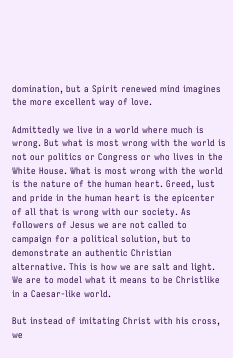domination, but a Spirit renewed mind imagines the more excellent way of love.

Admittedly we live in a world where much is wrong. But what is most wrong with the world is not our politics or Congress or who lives in the White House. What is most wrong with the world is the nature of the human heart. Greed, lust and pride in the human heart is the epicenter of all that is wrong with our society. As followers of Jesus we are not called to campaign for a political solution, but to demonstrate an authentic Christian alternative. This is how we are salt and light. We are to model what it means to be Christlike in a Caesar-like world.

But instead of imitating Christ with his cross, we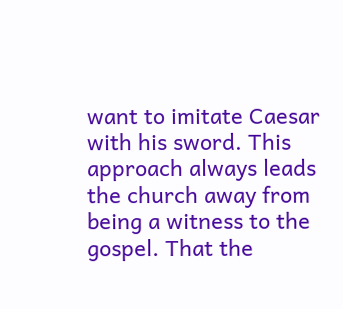want to imitate Caesar with his sword. This approach always leads the church away from being a witness to the gospel. That the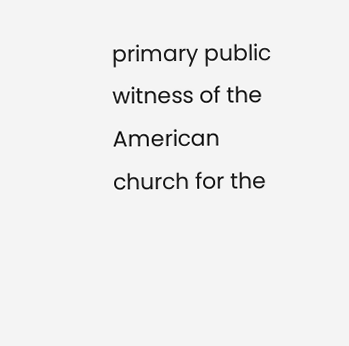primary public witness of the American church for the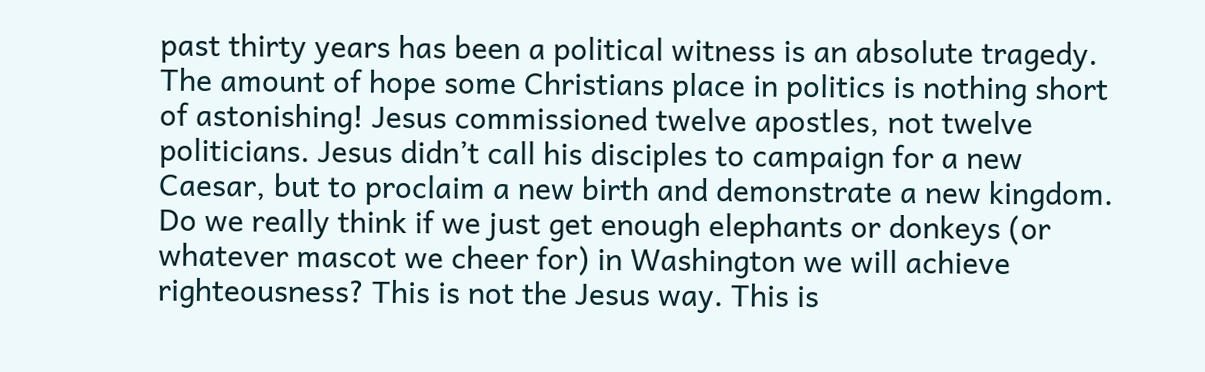past thirty years has been a political witness is an absolute tragedy. The amount of hope some Christians place in politics is nothing short of astonishing! Jesus commissioned twelve apostles, not twelve politicians. Jesus didn’t call his disciples to campaign for a new Caesar, but to proclaim a new birth and demonstrate a new kingdom. Do we really think if we just get enough elephants or donkeys (or whatever mascot we cheer for) in Washington we will achieve righteousness? This is not the Jesus way. This is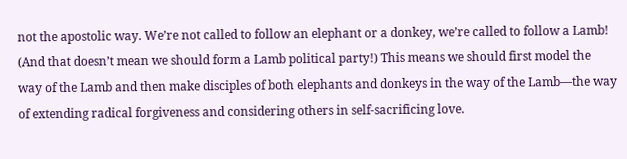not the apostolic way. We’re not called to follow an elephant or a donkey, we’re called to follow a Lamb! (And that doesn’t mean we should form a Lamb political party!) This means we should first model the way of the Lamb and then make disciples of both elephants and donkeys in the way of the Lamb—the way of extending radical forgiveness and considering others in self-sacrificing love.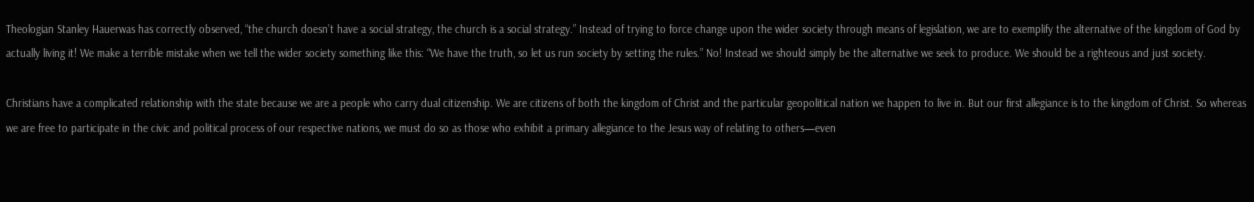Theologian Stanley Hauerwas has correctly observed, “the church doesn’t have a social strategy, the church is a social strategy.” Instead of trying to force change upon the wider society through means of legislation, we are to exemplify the alternative of the kingdom of God by actually living it! We make a terrible mistake when we tell the wider society something like this: “We have the truth, so let us run society by setting the rules.” No! Instead we should simply be the alternative we seek to produce. We should be a righteous and just society.

Christians have a complicated relationship with the state because we are a people who carry dual citizenship. We are citizens of both the kingdom of Christ and the particular geopolitical nation we happen to live in. But our first allegiance is to the kingdom of Christ. So whereas we are free to participate in the civic and political process of our respective nations, we must do so as those who exhibit a primary allegiance to the Jesus way of relating to others—even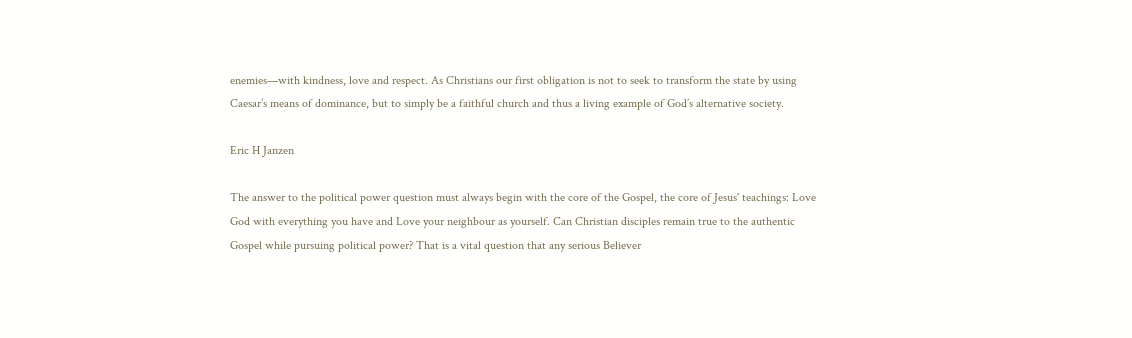enemies—with kindness, love and respect. As Christians our first obligation is not to seek to transform the state by using Caesar’s means of dominance, but to simply be a faithful church and thus a living example of God’s alternative society.

Eric H Janzen

The answer to the political power question must always begin with the core of the Gospel, the core of Jesus' teachings: Love God with everything you have and Love your neighbour as yourself. Can Christian disciples remain true to the authentic Gospel while pursuing political power? That is a vital question that any serious Believer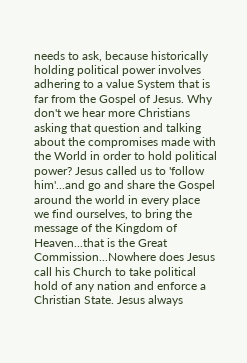needs to ask, because historically holding political power involves adhering to a value System that is far from the Gospel of Jesus. Why don't we hear more Christians asking that question and talking about the compromises made with the World in order to hold political power? Jesus called us to 'follow him'...and go and share the Gospel around the world in every place we find ourselves, to bring the message of the Kingdom of Heaven...that is the Great Commission...Nowhere does Jesus call his Church to take political hold of any nation and enforce a Christian State. Jesus always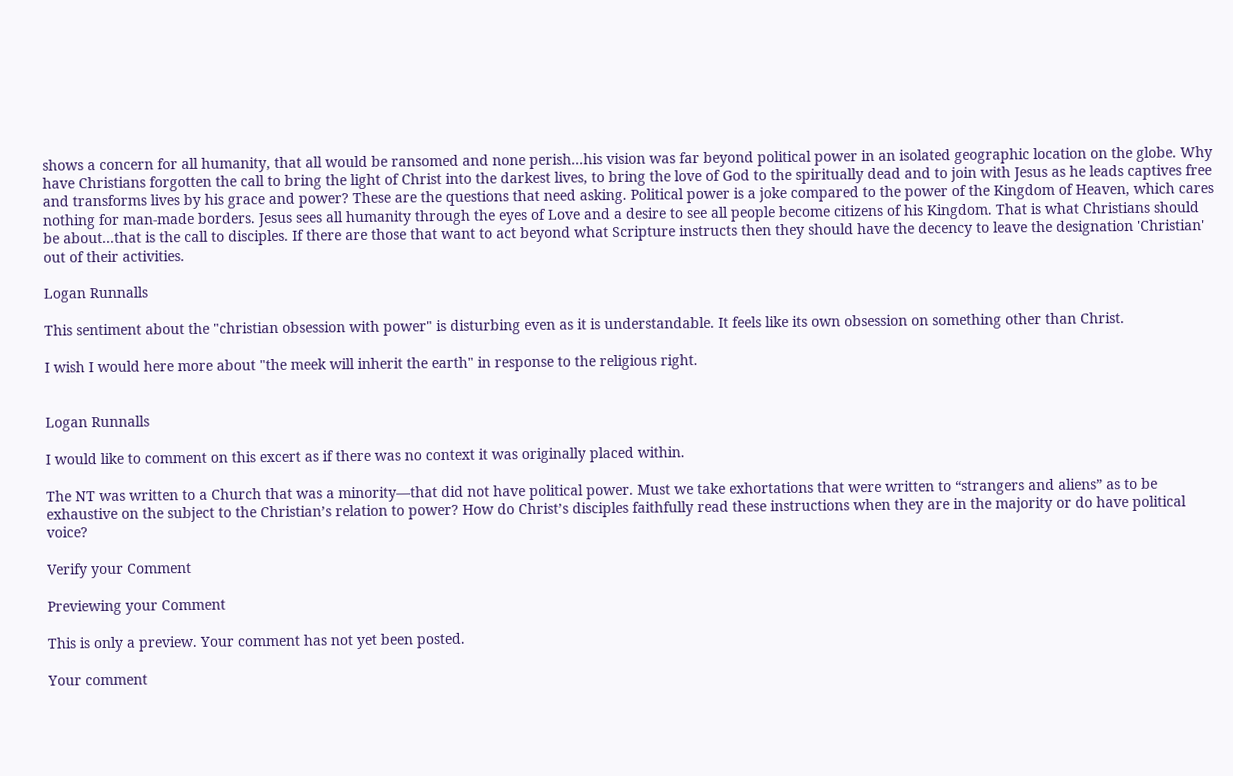shows a concern for all humanity, that all would be ransomed and none perish...his vision was far beyond political power in an isolated geographic location on the globe. Why have Christians forgotten the call to bring the light of Christ into the darkest lives, to bring the love of God to the spiritually dead and to join with Jesus as he leads captives free and transforms lives by his grace and power? These are the questions that need asking. Political power is a joke compared to the power of the Kingdom of Heaven, which cares nothing for man-made borders. Jesus sees all humanity through the eyes of Love and a desire to see all people become citizens of his Kingdom. That is what Christians should be about...that is the call to disciples. If there are those that want to act beyond what Scripture instructs then they should have the decency to leave the designation 'Christian' out of their activities.

Logan Runnalls

This sentiment about the "christian obsession with power" is disturbing even as it is understandable. It feels like its own obsession on something other than Christ.

I wish I would here more about "the meek will inherit the earth" in response to the religious right.


Logan Runnalls

I would like to comment on this excert as if there was no context it was originally placed within.

The NT was written to a Church that was a minority—that did not have political power. Must we take exhortations that were written to “strangers and aliens” as to be exhaustive on the subject to the Christian’s relation to power? How do Christ’s disciples faithfully read these instructions when they are in the majority or do have political voice?

Verify your Comment

Previewing your Comment

This is only a preview. Your comment has not yet been posted.

Your comment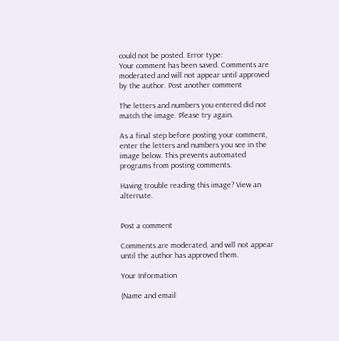could not be posted. Error type:
Your comment has been saved. Comments are moderated and will not appear until approved by the author. Post another comment

The letters and numbers you entered did not match the image. Please try again.

As a final step before posting your comment, enter the letters and numbers you see in the image below. This prevents automated programs from posting comments.

Having trouble reading this image? View an alternate.


Post a comment

Comments are moderated, and will not appear until the author has approved them.

Your Information

(Name and email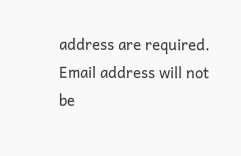address are required. Email address will not be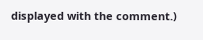displayed with the comment.)